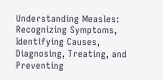Understanding Measles: Recognizing Symptoms, Identifying Causes, Diagnosing, Treating, and Preventing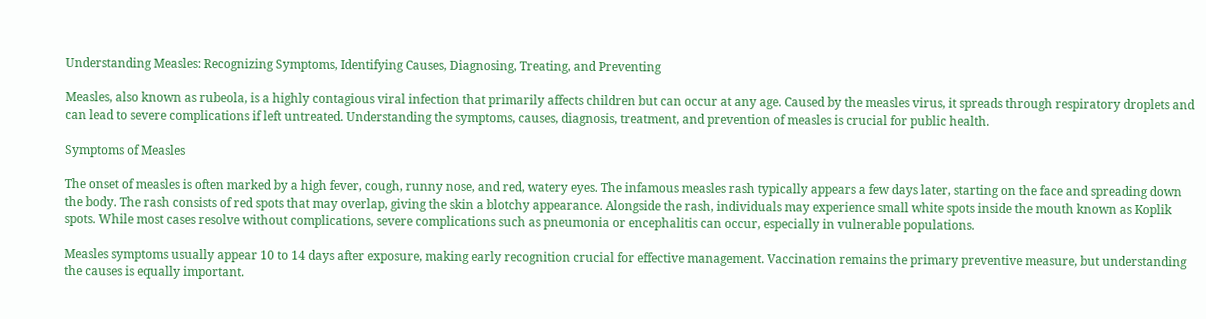Understanding Measles: Recognizing Symptoms, Identifying Causes, Diagnosing, Treating, and Preventing

Measles, also known as rubeola, is a highly contagious viral infection that primarily affects children but can occur at any age. Caused by the measles virus, it spreads through respiratory droplets and can lead to severe complications if left untreated. Understanding the symptoms, causes, diagnosis, treatment, and prevention of measles is crucial for public health.

Symptoms of Measles

The onset of measles is often marked by a high fever, cough, runny nose, and red, watery eyes. The infamous measles rash typically appears a few days later, starting on the face and spreading down the body. The rash consists of red spots that may overlap, giving the skin a blotchy appearance. Alongside the rash, individuals may experience small white spots inside the mouth known as Koplik spots. While most cases resolve without complications, severe complications such as pneumonia or encephalitis can occur, especially in vulnerable populations.

Measles symptoms usually appear 10 to 14 days after exposure, making early recognition crucial for effective management. Vaccination remains the primary preventive measure, but understanding the causes is equally important.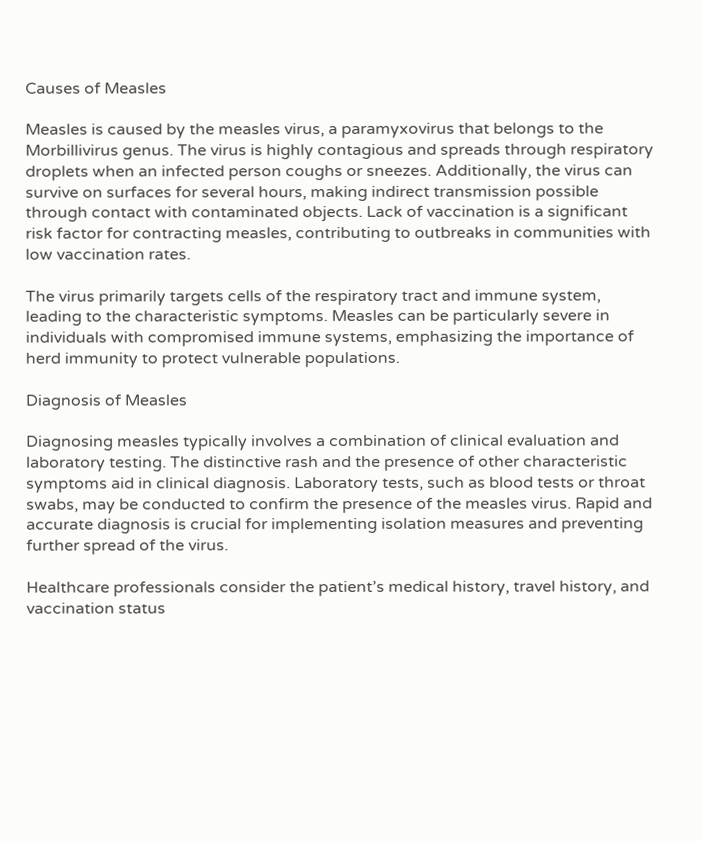Causes of Measles

Measles is caused by the measles virus, a paramyxovirus that belongs to the Morbillivirus genus. The virus is highly contagious and spreads through respiratory droplets when an infected person coughs or sneezes. Additionally, the virus can survive on surfaces for several hours, making indirect transmission possible through contact with contaminated objects. Lack of vaccination is a significant risk factor for contracting measles, contributing to outbreaks in communities with low vaccination rates.

The virus primarily targets cells of the respiratory tract and immune system, leading to the characteristic symptoms. Measles can be particularly severe in individuals with compromised immune systems, emphasizing the importance of herd immunity to protect vulnerable populations.

Diagnosis of Measles

Diagnosing measles typically involves a combination of clinical evaluation and laboratory testing. The distinctive rash and the presence of other characteristic symptoms aid in clinical diagnosis. Laboratory tests, such as blood tests or throat swabs, may be conducted to confirm the presence of the measles virus. Rapid and accurate diagnosis is crucial for implementing isolation measures and preventing further spread of the virus.

Healthcare professionals consider the patient’s medical history, travel history, and vaccination status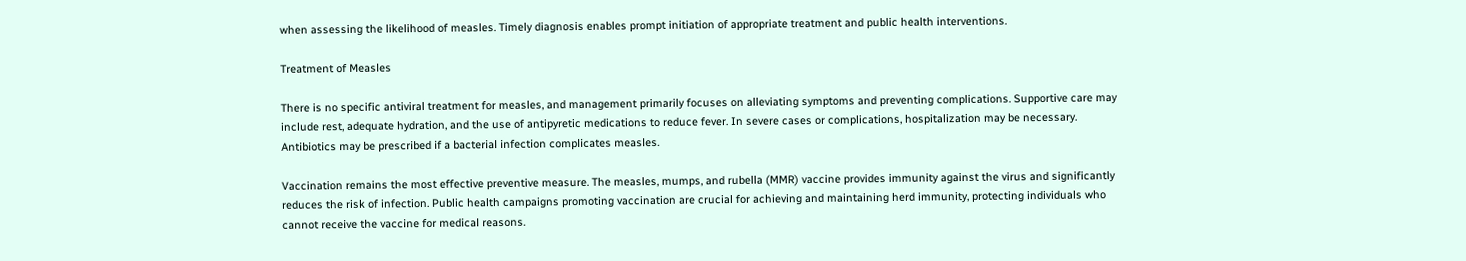when assessing the likelihood of measles. Timely diagnosis enables prompt initiation of appropriate treatment and public health interventions.

Treatment of Measles

There is no specific antiviral treatment for measles, and management primarily focuses on alleviating symptoms and preventing complications. Supportive care may include rest, adequate hydration, and the use of antipyretic medications to reduce fever. In severe cases or complications, hospitalization may be necessary. Antibiotics may be prescribed if a bacterial infection complicates measles.

Vaccination remains the most effective preventive measure. The measles, mumps, and rubella (MMR) vaccine provides immunity against the virus and significantly reduces the risk of infection. Public health campaigns promoting vaccination are crucial for achieving and maintaining herd immunity, protecting individuals who cannot receive the vaccine for medical reasons.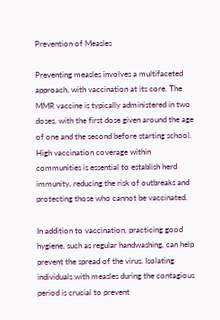Prevention of Measles

Preventing measles involves a multifaceted approach, with vaccination at its core. The MMR vaccine is typically administered in two doses, with the first dose given around the age of one and the second before starting school. High vaccination coverage within communities is essential to establish herd immunity, reducing the risk of outbreaks and protecting those who cannot be vaccinated.

In addition to vaccination, practicing good hygiene, such as regular handwashing, can help prevent the spread of the virus. Isolating individuals with measles during the contagious period is crucial to prevent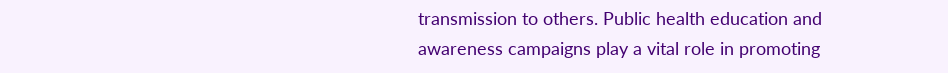transmission to others. Public health education and awareness campaigns play a vital role in promoting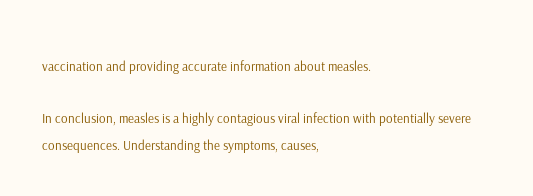vaccination and providing accurate information about measles.

In conclusion, measles is a highly contagious viral infection with potentially severe consequences. Understanding the symptoms, causes,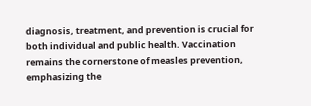diagnosis, treatment, and prevention is crucial for both individual and public health. Vaccination remains the cornerstone of measles prevention, emphasizing the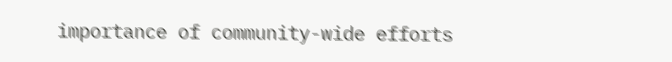importance of community-wide efforts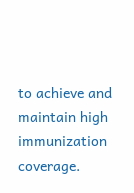to achieve and maintain high immunization coverage.